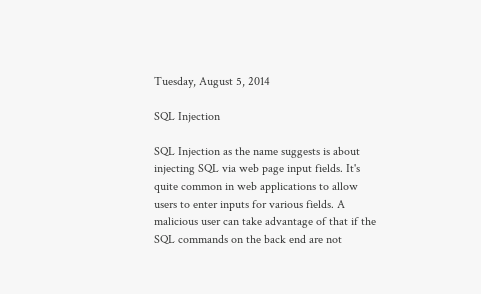Tuesday, August 5, 2014

SQL Injection

SQL Injection as the name suggests is about injecting SQL via web page input fields. It's quite common in web applications to allow users to enter inputs for various fields. A malicious user can take advantage of that if the SQL commands on the back end are not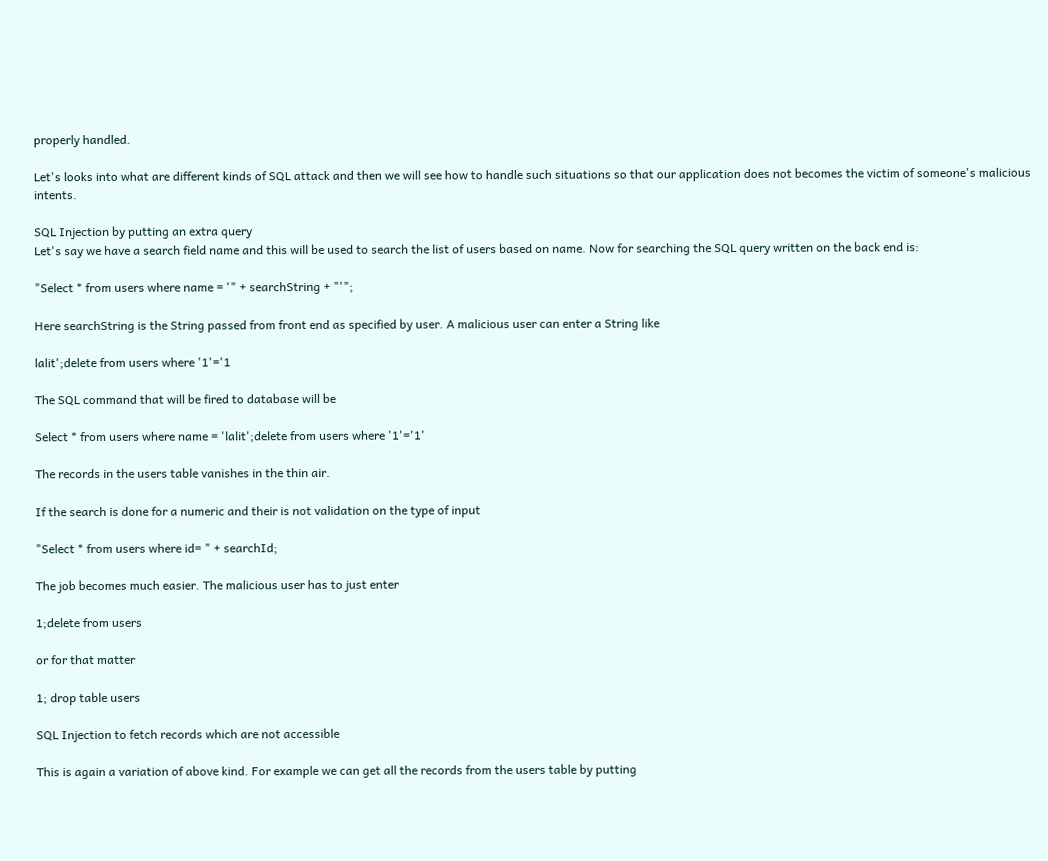properly handled.

Let's looks into what are different kinds of SQL attack and then we will see how to handle such situations so that our application does not becomes the victim of someone's malicious intents.

SQL Injection by putting an extra query
Let's say we have a search field name and this will be used to search the list of users based on name. Now for searching the SQL query written on the back end is:

"Select * from users where name = '" + searchString + "'";

Here searchString is the String passed from front end as specified by user. A malicious user can enter a String like

lalit';delete from users where '1'='1

The SQL command that will be fired to database will be

Select * from users where name = 'lalit';delete from users where '1'='1'

The records in the users table vanishes in the thin air.

If the search is done for a numeric and their is not validation on the type of input

"Select * from users where id= " + searchId;

The job becomes much easier. The malicious user has to just enter

1;delete from users

or for that matter

1; drop table users

SQL Injection to fetch records which are not accessible

This is again a variation of above kind. For example we can get all the records from the users table by putting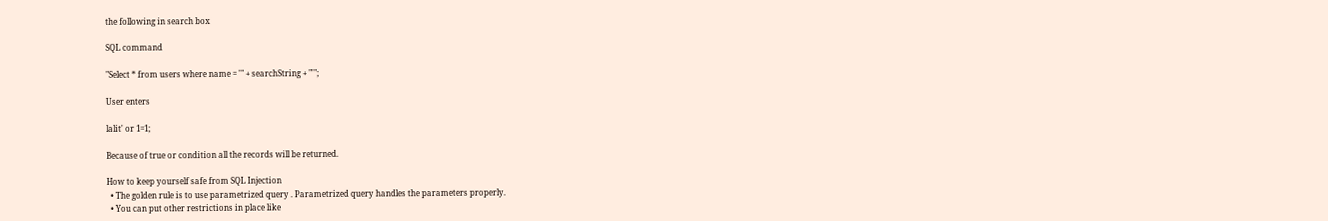the following in search box

SQL command

"Select * from users where name = '" + searchString + "'";

User enters

lalit' or 1=1;

Because of true or condition all the records will be returned.

How to keep yourself safe from SQL Injection
  • The golden rule is to use parametrized query . Parametrized query handles the parameters properly.
  • You can put other restrictions in place like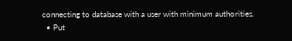connecting to database with a user with minimum authorities.
  • Put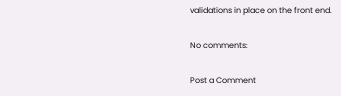validations in place on the front end.

No comments:

Post a Comment